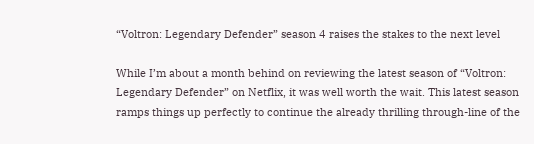“Voltron: Legendary Defender” season 4 raises the stakes to the next level

While I’m about a month behind on reviewing the latest season of “Voltron: Legendary Defender” on Netflix, it was well worth the wait. This latest season ramps things up perfectly to continue the already thrilling through-line of the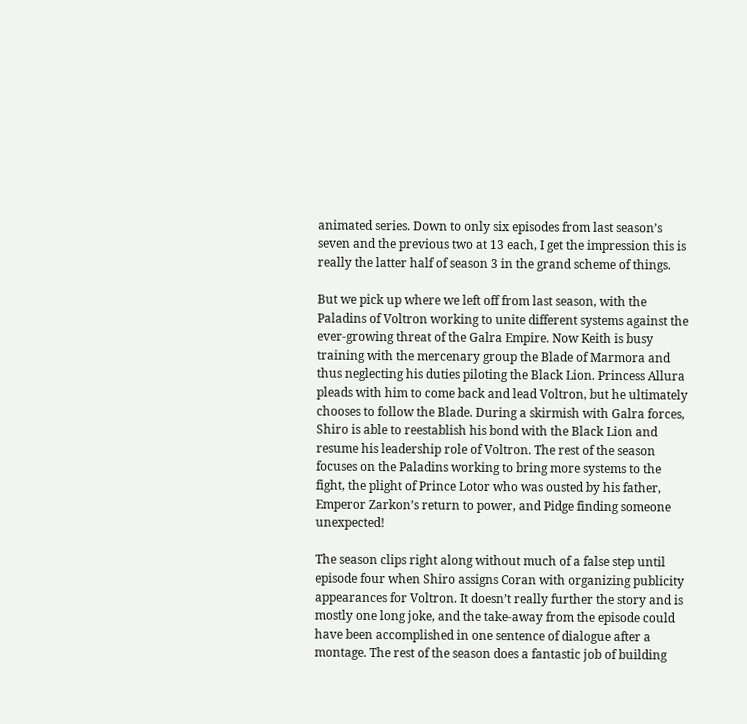animated series. Down to only six episodes from last season’s seven and the previous two at 13 each, I get the impression this is really the latter half of season 3 in the grand scheme of things.

But we pick up where we left off from last season, with the Paladins of Voltron working to unite different systems against the ever-growing threat of the Galra Empire. Now Keith is busy training with the mercenary group the Blade of Marmora and thus neglecting his duties piloting the Black Lion. Princess Allura pleads with him to come back and lead Voltron, but he ultimately chooses to follow the Blade. During a skirmish with Galra forces, Shiro is able to reestablish his bond with the Black Lion and resume his leadership role of Voltron. The rest of the season focuses on the Paladins working to bring more systems to the fight, the plight of Prince Lotor who was ousted by his father, Emperor Zarkon’s return to power, and Pidge finding someone unexpected!

The season clips right along without much of a false step until episode four when Shiro assigns Coran with organizing publicity appearances for Voltron. It doesn’t really further the story and is mostly one long joke, and the take-away from the episode could have been accomplished in one sentence of dialogue after a montage. The rest of the season does a fantastic job of building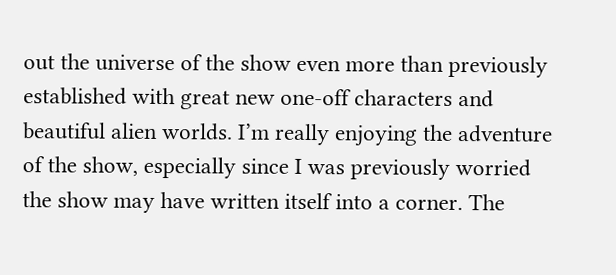out the universe of the show even more than previously established with great new one-off characters and beautiful alien worlds. I’m really enjoying the adventure of the show, especially since I was previously worried the show may have written itself into a corner. The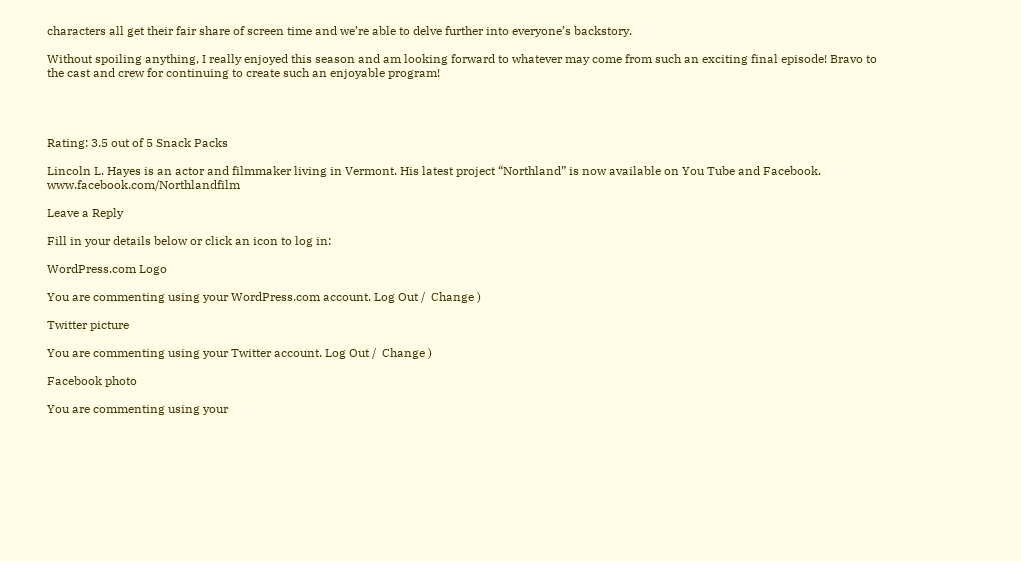characters all get their fair share of screen time and we’re able to delve further into everyone’s backstory.

Without spoiling anything, I really enjoyed this season and am looking forward to whatever may come from such an exciting final episode! Bravo to the cast and crew for continuing to create such an enjoyable program!




Rating: 3.5 out of 5 Snack Packs

Lincoln L. Hayes is an actor and filmmaker living in Vermont. His latest project “Northland” is now available on You Tube and Facebook. www.facebook.com/Northlandfilm

Leave a Reply

Fill in your details below or click an icon to log in:

WordPress.com Logo

You are commenting using your WordPress.com account. Log Out /  Change )

Twitter picture

You are commenting using your Twitter account. Log Out /  Change )

Facebook photo

You are commenting using your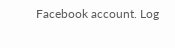Facebook account. Log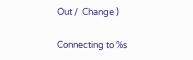Out /  Change )

Connecting to %s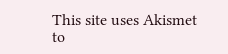This site uses Akismet to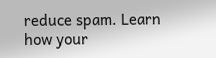reduce spam. Learn how your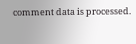comment data is processed.